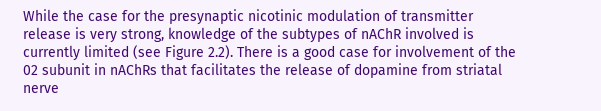While the case for the presynaptic nicotinic modulation of transmitter release is very strong, knowledge of the subtypes of nAChR involved is currently limited (see Figure 2.2). There is a good case for involvement of the 02 subunit in nAChRs that facilitates the release of dopamine from striatal nerve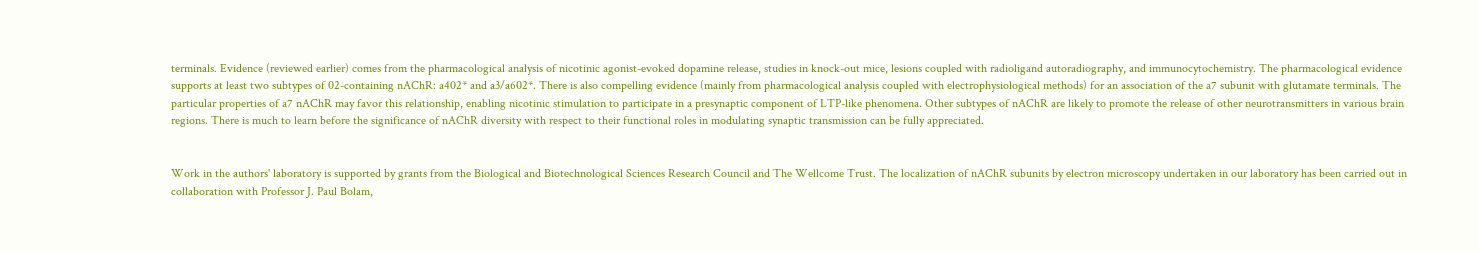terminals. Evidence (reviewed earlier) comes from the pharmacological analysis of nicotinic agonist-evoked dopamine release, studies in knock-out mice, lesions coupled with radioligand autoradiography, and immunocytochemistry. The pharmacological evidence supports at least two subtypes of 02-containing nAChR: a402* and a3/a602*. There is also compelling evidence (mainly from pharmacological analysis coupled with electrophysiological methods) for an association of the a7 subunit with glutamate terminals. The particular properties of a7 nAChR may favor this relationship, enabling nicotinic stimulation to participate in a presynaptic component of LTP-like phenomena. Other subtypes of nAChR are likely to promote the release of other neurotransmitters in various brain regions. There is much to learn before the significance of nAChR diversity with respect to their functional roles in modulating synaptic transmission can be fully appreciated.


Work in the authors' laboratory is supported by grants from the Biological and Biotechnological Sciences Research Council and The Wellcome Trust. The localization of nAChR subunits by electron microscopy undertaken in our laboratory has been carried out in collaboration with Professor J. Paul Bolam,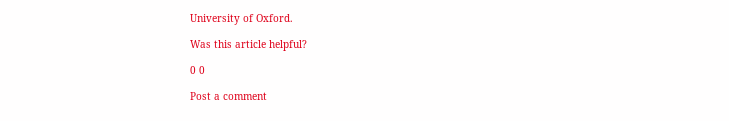University of Oxford.

Was this article helpful?

0 0

Post a comment